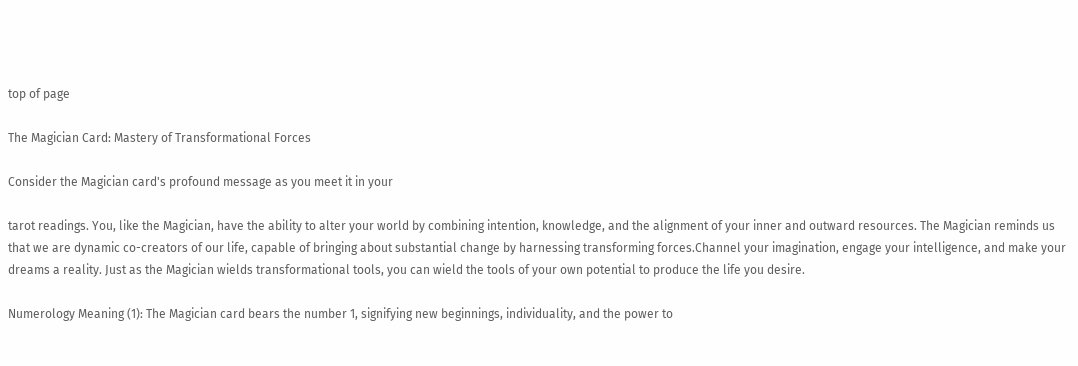top of page

The Magician Card: Mastery of Transformational Forces

Consider the Magician card's profound message as you meet it in your

tarot readings. You, like the Magician, have the ability to alter your world by combining intention, knowledge, and the alignment of your inner and outward resources. The Magician reminds us that we are dynamic co-creators of our life, capable of bringing about substantial change by harnessing transforming forces.Channel your imagination, engage your intelligence, and make your dreams a reality. Just as the Magician wields transformational tools, you can wield the tools of your own potential to produce the life you desire.

Numerology Meaning (1): The Magician card bears the number 1, signifying new beginnings, individuality, and the power to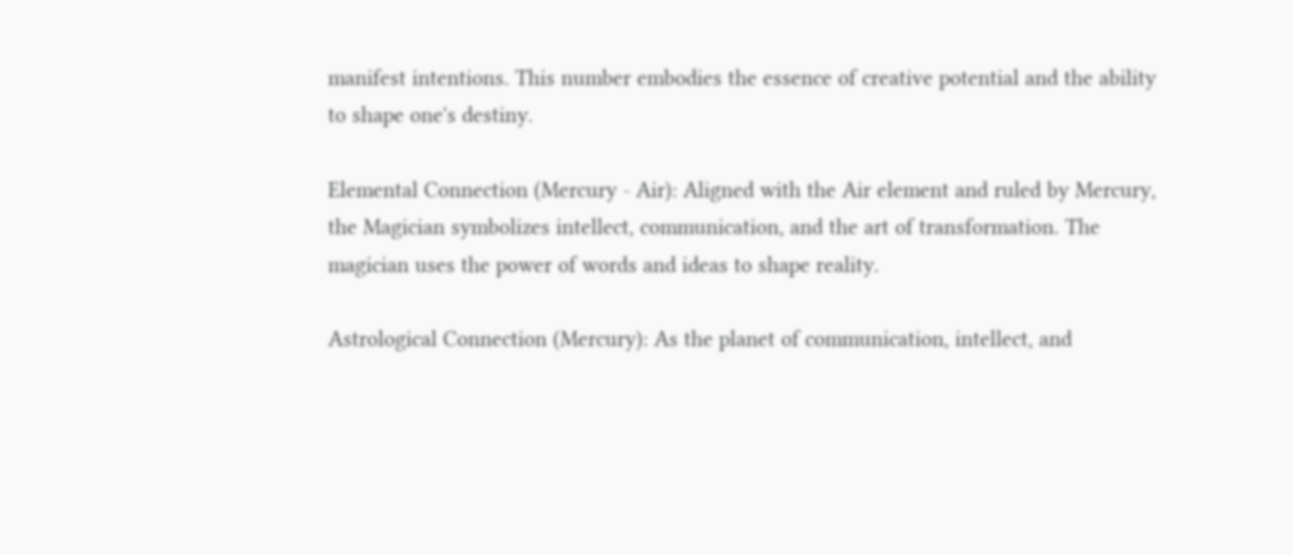manifest intentions. This number embodies the essence of creative potential and the ability to shape one's destiny.

Elemental Connection (Mercury - Air): Aligned with the Air element and ruled by Mercury, the Magician symbolizes intellect, communication, and the art of transformation. The magician uses the power of words and ideas to shape reality.

Astrological Connection (Mercury): As the planet of communication, intellect, and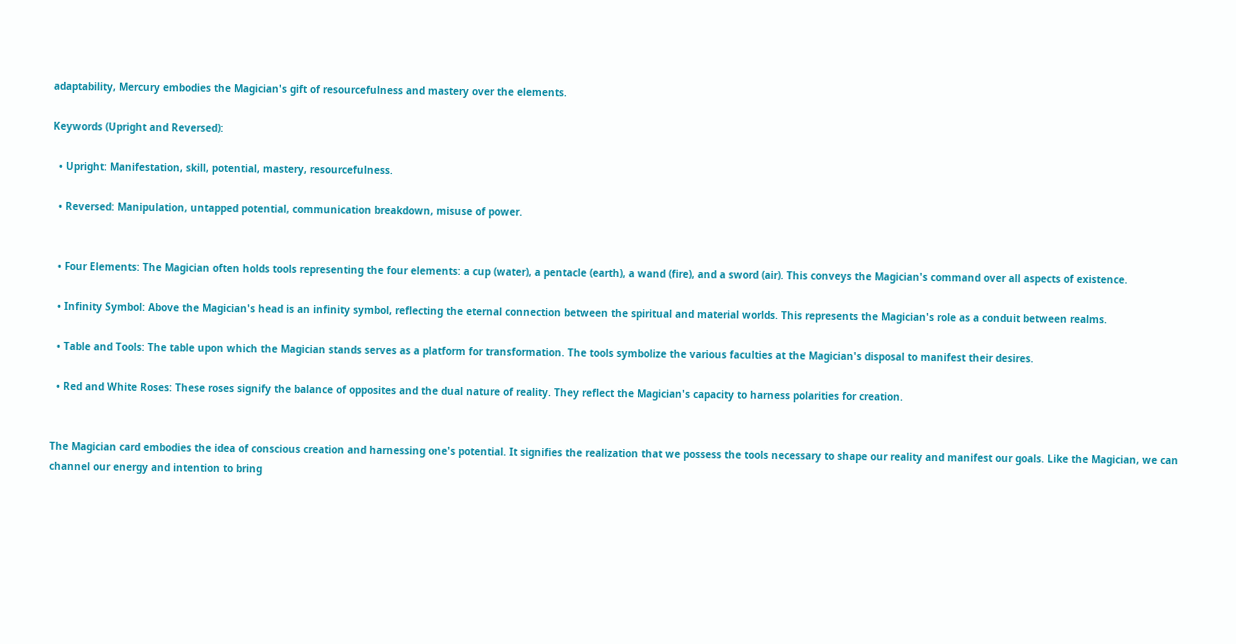adaptability, Mercury embodies the Magician's gift of resourcefulness and mastery over the elements.

Keywords (Upright and Reversed):

  • Upright: Manifestation, skill, potential, mastery, resourcefulness.

  • Reversed: Manipulation, untapped potential, communication breakdown, misuse of power.


  • Four Elements: The Magician often holds tools representing the four elements: a cup (water), a pentacle (earth), a wand (fire), and a sword (air). This conveys the Magician's command over all aspects of existence.

  • Infinity Symbol: Above the Magician's head is an infinity symbol, reflecting the eternal connection between the spiritual and material worlds. This represents the Magician's role as a conduit between realms.

  • Table and Tools: The table upon which the Magician stands serves as a platform for transformation. The tools symbolize the various faculties at the Magician's disposal to manifest their desires.

  • Red and White Roses: These roses signify the balance of opposites and the dual nature of reality. They reflect the Magician's capacity to harness polarities for creation.


The Magician card embodies the idea of conscious creation and harnessing one's potential. It signifies the realization that we possess the tools necessary to shape our reality and manifest our goals. Like the Magician, we can channel our energy and intention to bring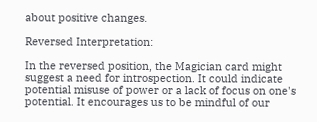about positive changes.

Reversed Interpretation:

In the reversed position, the Magician card might suggest a need for introspection. It could indicate potential misuse of power or a lack of focus on one's potential. It encourages us to be mindful of our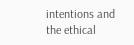intentions and the ethical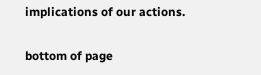implications of our actions.

bottom of page